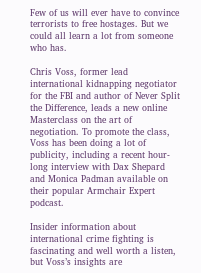Few of us will ever have to convince terrorists to free hostages. But we could all learn a lot from someone who has.

Chris Voss, former lead international kidnapping negotiator for the FBI and author of Never Split the Difference, leads a new online Masterclass on the art of negotiation. To promote the class, Voss has been doing a lot of publicity, including a recent hour-long interview with Dax Shepard and Monica Padman available on their popular Armchair Expert podcast.

Insider information about international crime fighting is fascinating and well worth a listen, but Voss’s insights are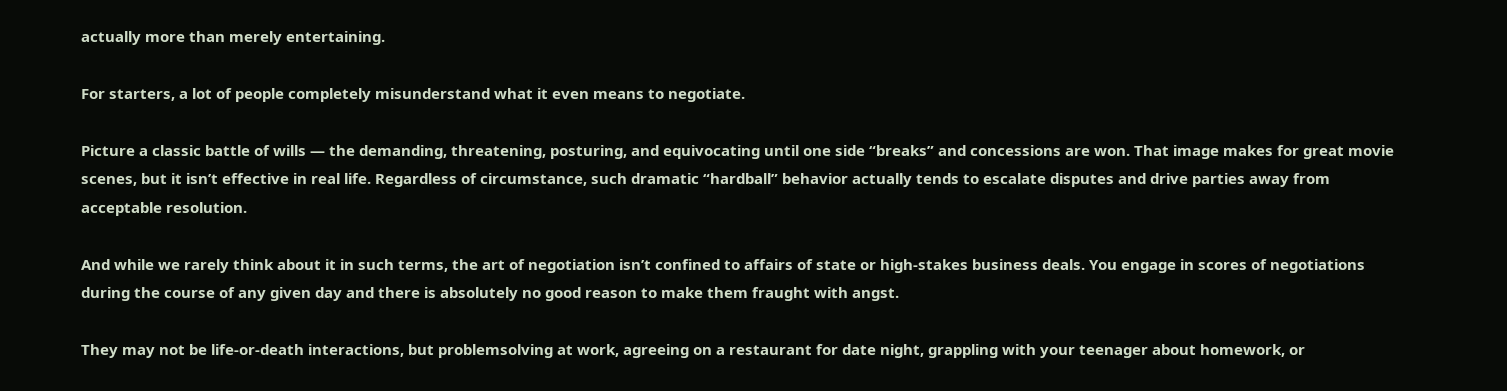actually more than merely entertaining.

For starters, a lot of people completely misunderstand what it even means to negotiate.

Picture a classic battle of wills — the demanding, threatening, posturing, and equivocating until one side “breaks” and concessions are won. That image makes for great movie scenes, but it isn’t effective in real life. Regardless of circumstance, such dramatic “hardball” behavior actually tends to escalate disputes and drive parties away from acceptable resolution.

And while we rarely think about it in such terms, the art of negotiation isn’t confined to affairs of state or high-stakes business deals. You engage in scores of negotiations during the course of any given day and there is absolutely no good reason to make them fraught with angst.

They may not be life-or-death interactions, but problemsolving at work, agreeing on a restaurant for date night, grappling with your teenager about homework, or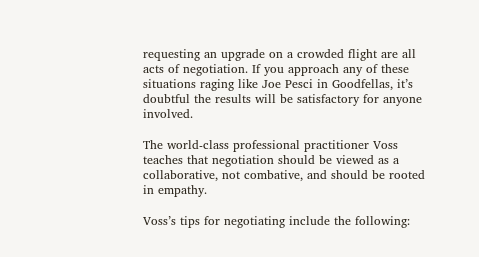requesting an upgrade on a crowded flight are all acts of negotiation. If you approach any of these situations raging like Joe Pesci in Goodfellas, it’s doubtful the results will be satisfactory for anyone involved.

The world-class professional practitioner Voss teaches that negotiation should be viewed as a collaborative, not combative, and should be rooted in empathy.

Voss’s tips for negotiating include the following: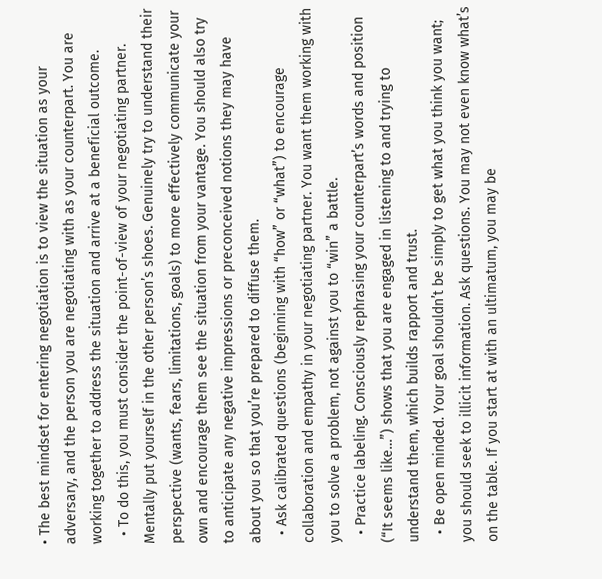• The best mindset for entering negotiation is to view the situation as your adversary, and the person you are negotiating with as your counterpart. You are working together to address the situation and arrive at a beneficial outcome.
  • To do this, you must consider the point-of-view of your negotiating partner. Mentally put yourself in the other person’s shoes. Genuinely try to understand their perspective (wants, fears, limitations, goals) to more effectively communicate your own and encourage them see the situation from your vantage. You should also try to anticipate any negative impressions or preconceived notions they may have about you so that you’re prepared to diffuse them.
  • Ask calibrated questions (beginning with “how” or “what”) to encourage collaboration and empathy in your negotiating partner. You want them working with you to solve a problem, not against you to “win” a battle.
  • Practice labeling. Consciously rephrasing your counterpart’s words and position (“It seems like…”) shows that you are engaged in listening to and trying to understand them, which builds rapport and trust.
  • Be open minded. Your goal shouldn’t be simply to get what you think you want; you should seek to illicit information. Ask questions. You may not even know what’s on the table. If you start at with an ultimatum, you may be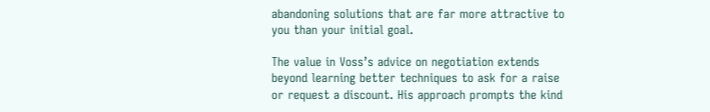abandoning solutions that are far more attractive to you than your initial goal.

The value in Voss’s advice on negotiation extends beyond learning better techniques to ask for a raise or request a discount. His approach prompts the kind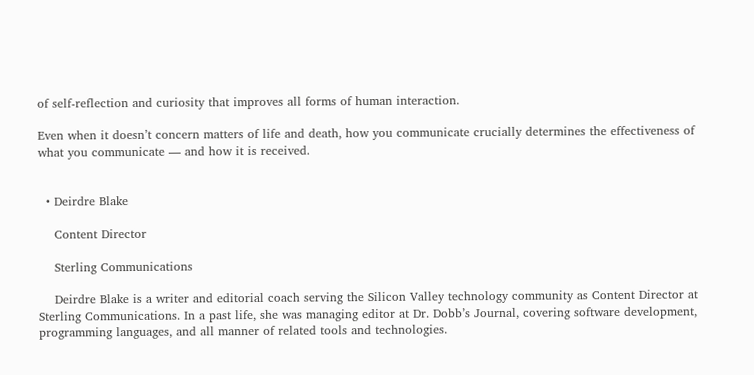of self-reflection and curiosity that improves all forms of human interaction.

Even when it doesn’t concern matters of life and death, how you communicate crucially determines the effectiveness of what you communicate — and how it is received.


  • Deirdre Blake

    Content Director

    Sterling Communications

    Deirdre Blake is a writer and editorial coach serving the Silicon Valley technology community as Content Director at Sterling Communications. In a past life, she was managing editor at Dr. Dobb’s Journal, covering software development, programming languages, and all manner of related tools and technologies.